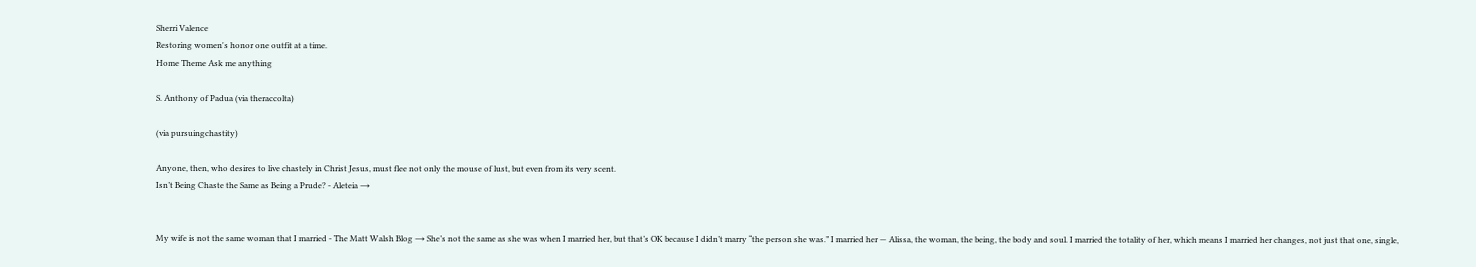Sherri Valence
Restoring women's honor one outfit at a time.
Home Theme Ask me anything

S. Anthony of Padua (via theraccolta)

(via pursuingchastity)

Anyone, then, who desires to live chastely in Christ Jesus, must flee not only the mouse of lust, but even from its very scent.
Isn’t Being Chaste the Same as Being a Prude? - Aleteia →


My wife is not the same woman that I married - The Matt Walsh Blog → She’s not the same as she was when I married her, but that’s OK because I didn’t marry “the person she was.” I married her — Alissa, the woman, the being, the body and soul. I married the totality of her, which means I married her changes, not just that one, single,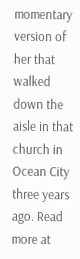momentary version of her that walked down the aisle in that church in Ocean City three years ago. Read more at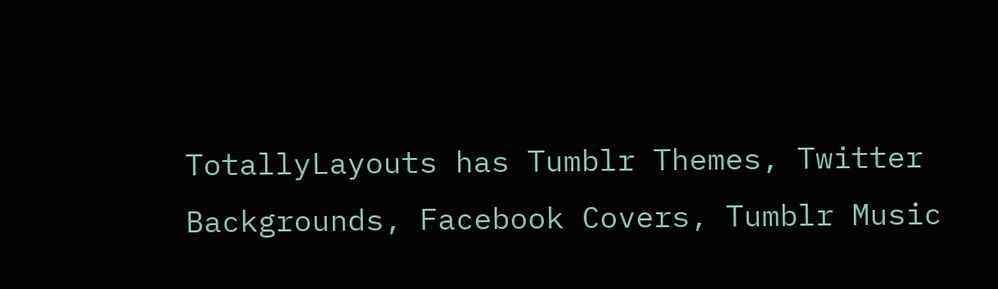TotallyLayouts has Tumblr Themes, Twitter Backgrounds, Facebook Covers, Tumblr Music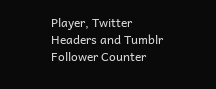Player, Twitter Headers and Tumblr Follower Counter